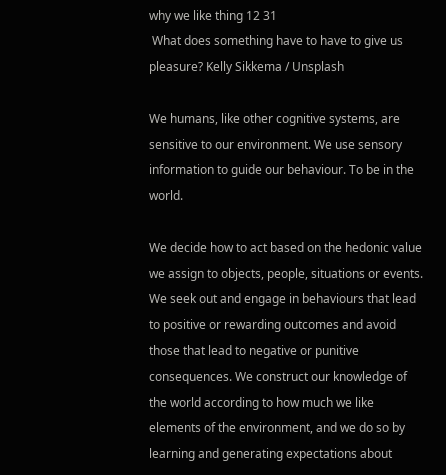why we like thing 12 31
 What does something have to have to give us pleasure? Kelly Sikkema / Unsplash

We humans, like other cognitive systems, are sensitive to our environment. We use sensory information to guide our behaviour. To be in the world.

We decide how to act based on the hedonic value we assign to objects, people, situations or events. We seek out and engage in behaviours that lead to positive or rewarding outcomes and avoid those that lead to negative or punitive consequences. We construct our knowledge of the world according to how much we like elements of the environment, and we do so by learning and generating expectations about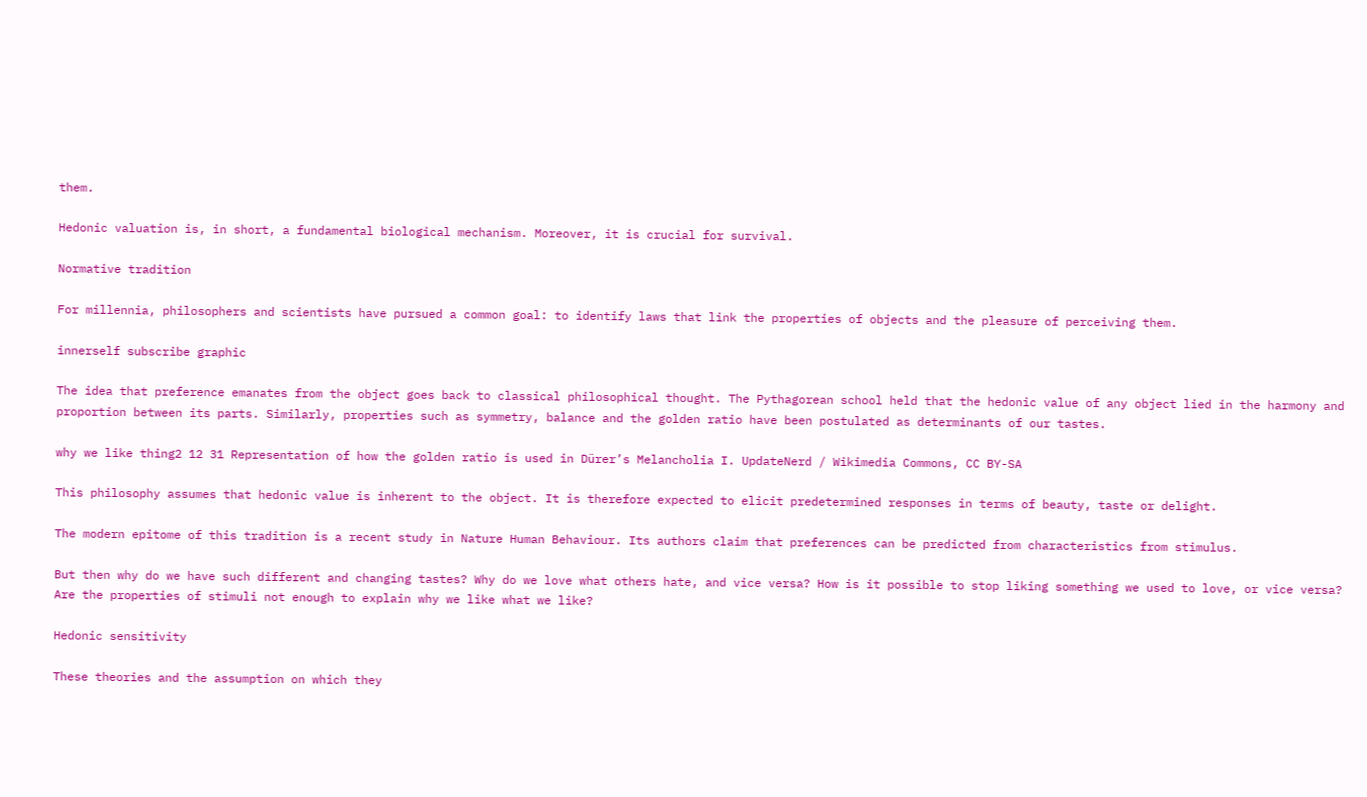them.

Hedonic valuation is, in short, a fundamental biological mechanism. Moreover, it is crucial for survival.

Normative tradition

For millennia, philosophers and scientists have pursued a common goal: to identify laws that link the properties of objects and the pleasure of perceiving them.

innerself subscribe graphic

The idea that preference emanates from the object goes back to classical philosophical thought. The Pythagorean school held that the hedonic value of any object lied in the harmony and proportion between its parts. Similarly, properties such as symmetry, balance and the golden ratio have been postulated as determinants of our tastes.

why we like thing2 12 31 Representation of how the golden ratio is used in Dürer’s Melancholia I. UpdateNerd / Wikimedia Commons, CC BY-SA

This philosophy assumes that hedonic value is inherent to the object. It is therefore expected to elicit predetermined responses in terms of beauty, taste or delight.

The modern epitome of this tradition is a recent study in Nature Human Behaviour. Its authors claim that preferences can be predicted from characteristics from stimulus.

But then why do we have such different and changing tastes? Why do we love what others hate, and vice versa? How is it possible to stop liking something we used to love, or vice versa? Are the properties of stimuli not enough to explain why we like what we like?

Hedonic sensitivity

These theories and the assumption on which they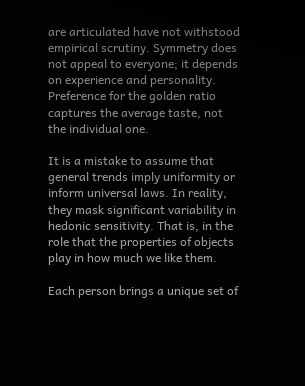are articulated have not withstood empirical scrutiny. Symmetry does not appeal to everyone; it depends on experience and personality. Preference for the golden ratio captures the average taste, not the individual one.

It is a mistake to assume that general trends imply uniformity or inform universal laws. In reality, they mask significant variability in hedonic sensitivity. That is, in the role that the properties of objects play in how much we like them.

Each person brings a unique set of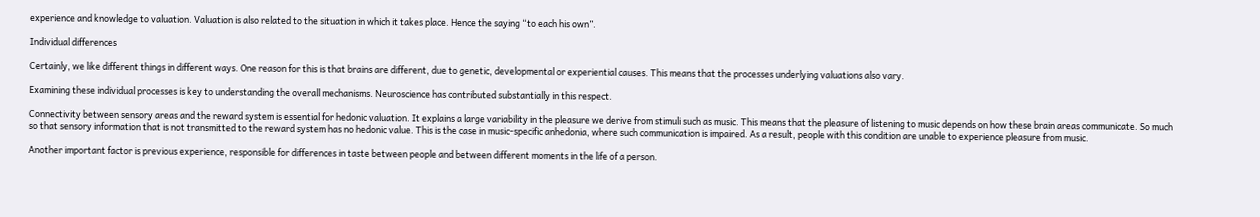experience and knowledge to valuation. Valuation is also related to the situation in which it takes place. Hence the saying “to each his own”.

Individual differences

Certainly, we like different things in different ways. One reason for this is that brains are different, due to genetic, developmental or experiential causes. This means that the processes underlying valuations also vary.

Examining these individual processes is key to understanding the overall mechanisms. Neuroscience has contributed substantially in this respect.

Connectivity between sensory areas and the reward system is essential for hedonic valuation. It explains a large variability in the pleasure we derive from stimuli such as music. This means that the pleasure of listening to music depends on how these brain areas communicate. So much so that sensory information that is not transmitted to the reward system has no hedonic value. This is the case in music-specific anhedonia, where such communication is impaired. As a result, people with this condition are unable to experience pleasure from music.

Another important factor is previous experience, responsible for differences in taste between people and between different moments in the life of a person.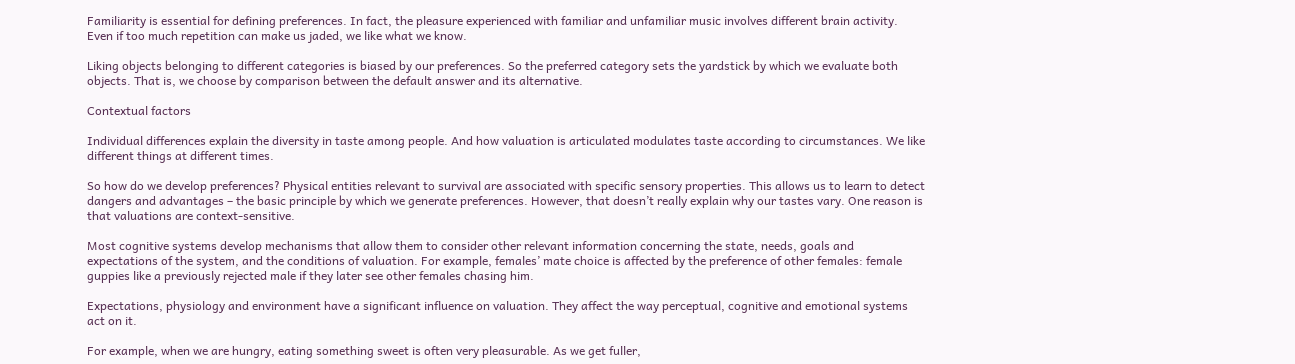Familiarity is essential for defining preferences. In fact, the pleasure experienced with familiar and unfamiliar music involves different brain activity. Even if too much repetition can make us jaded, we like what we know.

Liking objects belonging to different categories is biased by our preferences. So the preferred category sets the yardstick by which we evaluate both objects. That is, we choose by comparison between the default answer and its alternative.

Contextual factors

Individual differences explain the diversity in taste among people. And how valuation is articulated modulates taste according to circumstances. We like different things at different times.

So how do we develop preferences? Physical entities relevant to survival are associated with specific sensory properties. This allows us to learn to detect dangers and advantages – the basic principle by which we generate preferences. However, that doesn’t really explain why our tastes vary. One reason is that valuations are context-sensitive.

Most cognitive systems develop mechanisms that allow them to consider other relevant information concerning the state, needs, goals and expectations of the system, and the conditions of valuation. For example, females’ mate choice is affected by the preference of other females: female guppies like a previously rejected male if they later see other females chasing him.

Expectations, physiology and environment have a significant influence on valuation. They affect the way perceptual, cognitive and emotional systems act on it.

For example, when we are hungry, eating something sweet is often very pleasurable. As we get fuller,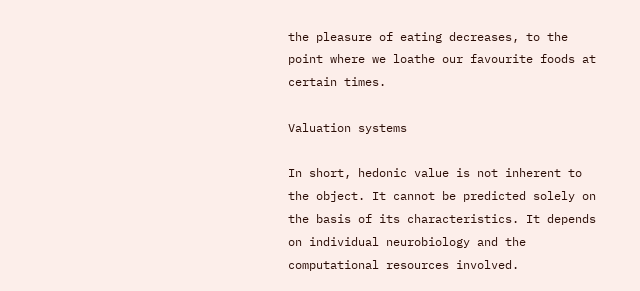the pleasure of eating decreases, to the point where we loathe our favourite foods at certain times.

Valuation systems

In short, hedonic value is not inherent to the object. It cannot be predicted solely on the basis of its characteristics. It depends on individual neurobiology and the computational resources involved.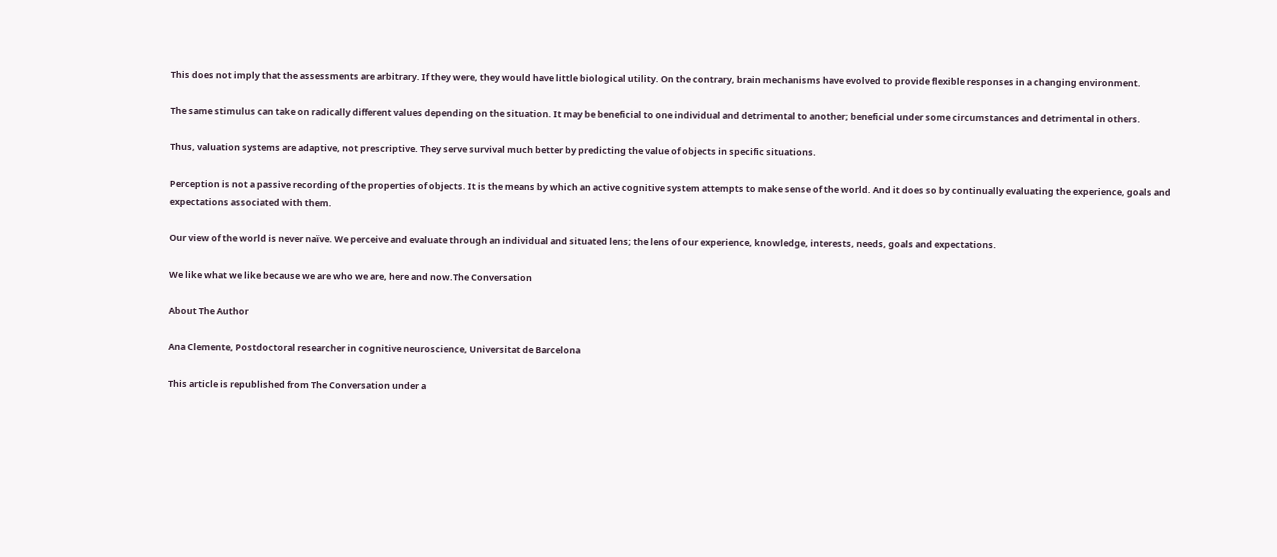This does not imply that the assessments are arbitrary. If they were, they would have little biological utility. On the contrary, brain mechanisms have evolved to provide flexible responses in a changing environment.

The same stimulus can take on radically different values depending on the situation. It may be beneficial to one individual and detrimental to another; beneficial under some circumstances and detrimental in others.

Thus, valuation systems are adaptive, not prescriptive. They serve survival much better by predicting the value of objects in specific situations.

Perception is not a passive recording of the properties of objects. It is the means by which an active cognitive system attempts to make sense of the world. And it does so by continually evaluating the experience, goals and expectations associated with them.

Our view of the world is never naïve. We perceive and evaluate through an individual and situated lens; the lens of our experience, knowledge, interests, needs, goals and expectations.

We like what we like because we are who we are, here and now.The Conversation

About The Author

Ana Clemente, Postdoctoral researcher in cognitive neuroscience, Universitat de Barcelona

This article is republished from The Conversation under a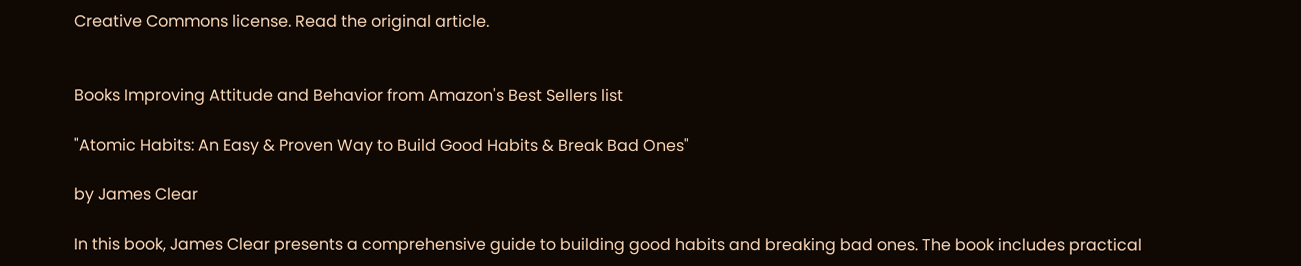Creative Commons license. Read the original article.


Books Improving Attitude and Behavior from Amazon's Best Sellers list

"Atomic Habits: An Easy & Proven Way to Build Good Habits & Break Bad Ones"

by James Clear

In this book, James Clear presents a comprehensive guide to building good habits and breaking bad ones. The book includes practical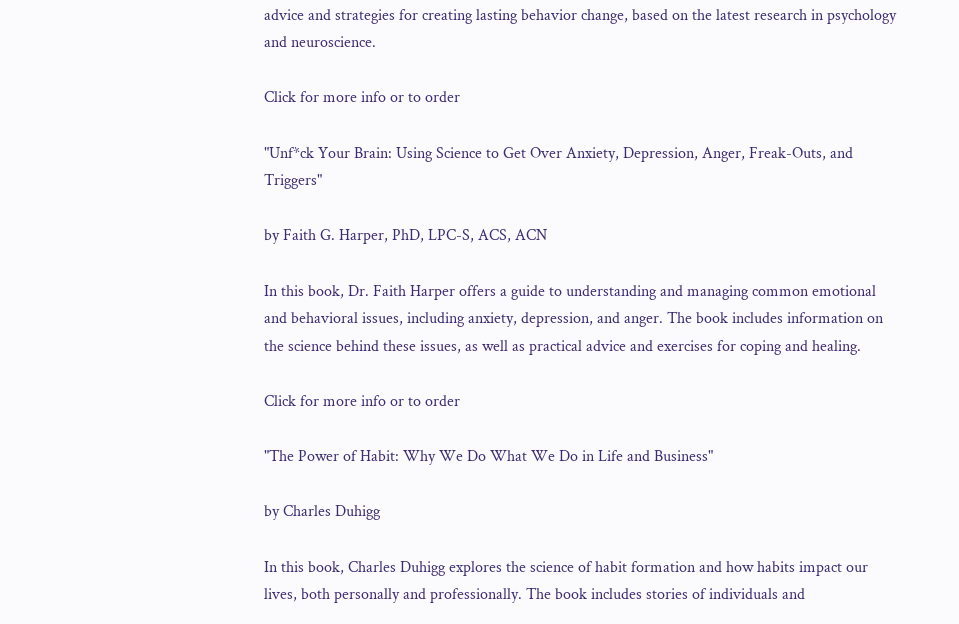advice and strategies for creating lasting behavior change, based on the latest research in psychology and neuroscience.

Click for more info or to order

"Unf*ck Your Brain: Using Science to Get Over Anxiety, Depression, Anger, Freak-Outs, and Triggers"

by Faith G. Harper, PhD, LPC-S, ACS, ACN

In this book, Dr. Faith Harper offers a guide to understanding and managing common emotional and behavioral issues, including anxiety, depression, and anger. The book includes information on the science behind these issues, as well as practical advice and exercises for coping and healing.

Click for more info or to order

"The Power of Habit: Why We Do What We Do in Life and Business"

by Charles Duhigg

In this book, Charles Duhigg explores the science of habit formation and how habits impact our lives, both personally and professionally. The book includes stories of individuals and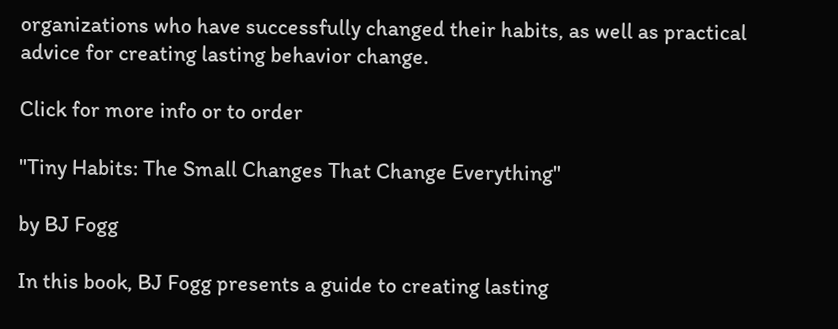organizations who have successfully changed their habits, as well as practical advice for creating lasting behavior change.

Click for more info or to order

"Tiny Habits: The Small Changes That Change Everything"

by BJ Fogg

In this book, BJ Fogg presents a guide to creating lasting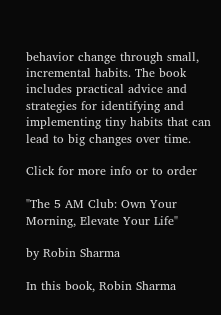behavior change through small, incremental habits. The book includes practical advice and strategies for identifying and implementing tiny habits that can lead to big changes over time.

Click for more info or to order

"The 5 AM Club: Own Your Morning, Elevate Your Life"

by Robin Sharma

In this book, Robin Sharma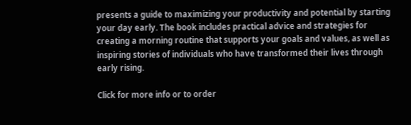presents a guide to maximizing your productivity and potential by starting your day early. The book includes practical advice and strategies for creating a morning routine that supports your goals and values, as well as inspiring stories of individuals who have transformed their lives through early rising.

Click for more info or to order